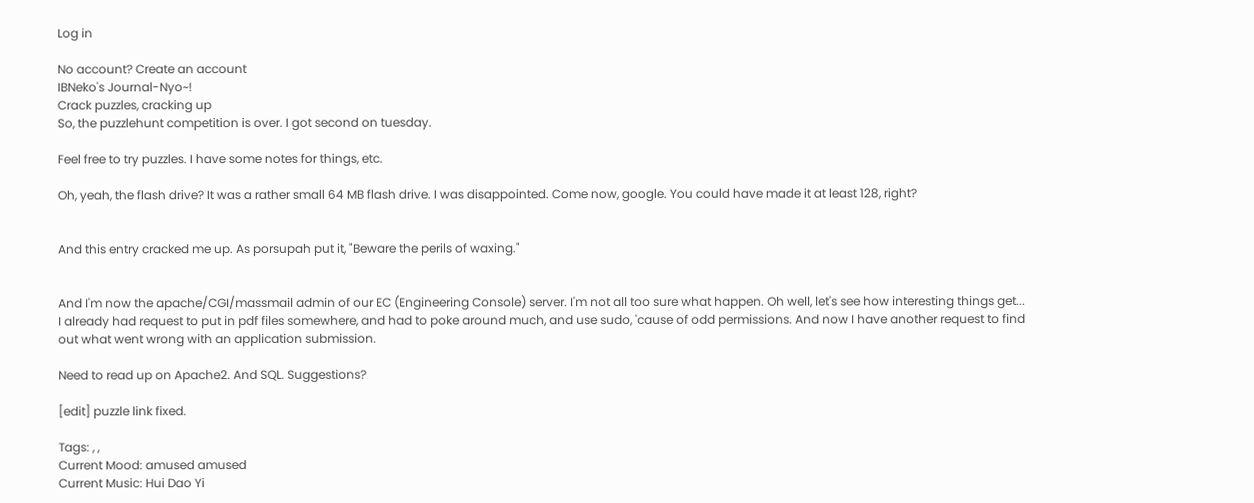Log in

No account? Create an account
IBNeko's Journal-Nyo~!
Crack puzzles, cracking up
So, the puzzlehunt competition is over. I got second on tuesday.

Feel free to try puzzles. I have some notes for things, etc.

Oh, yeah, the flash drive? It was a rather small 64 MB flash drive. I was disappointed. Come now, google. You could have made it at least 128, right?


And this entry cracked me up. As porsupah put it, "Beware the perils of waxing."


And I'm now the apache/CGI/massmail admin of our EC (Engineering Console) server. I'm not all too sure what happen. Oh well, let's see how interesting things get... I already had request to put in pdf files somewhere, and had to poke around much, and use sudo, 'cause of odd permissions. And now I have another request to find out what went wrong with an application submission.

Need to read up on Apache2. And SQL. Suggestions?

[edit] puzzle link fixed.

Tags: , ,
Current Mood: amused amused
Current Music: Hui Dao Yi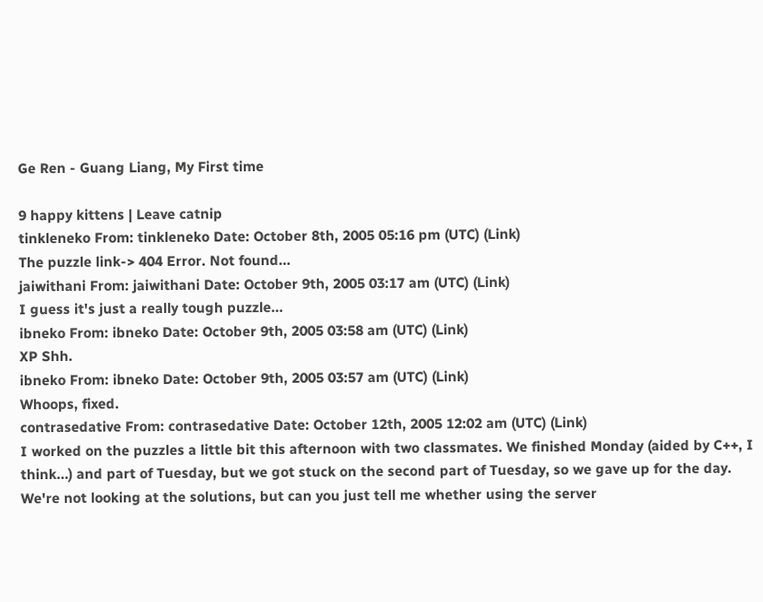Ge Ren - Guang Liang, My First time

9 happy kittens | Leave catnip
tinkleneko From: tinkleneko Date: October 8th, 2005 05:16 pm (UTC) (Link)
The puzzle link-> 404 Error. Not found...
jaiwithani From: jaiwithani Date: October 9th, 2005 03:17 am (UTC) (Link)
I guess it's just a really tough puzzle...
ibneko From: ibneko Date: October 9th, 2005 03:58 am (UTC) (Link)
XP Shh.
ibneko From: ibneko Date: October 9th, 2005 03:57 am (UTC) (Link)
Whoops, fixed.
contrasedative From: contrasedative Date: October 12th, 2005 12:02 am (UTC) (Link)
I worked on the puzzles a little bit this afternoon with two classmates. We finished Monday (aided by C++, I think...) and part of Tuesday, but we got stuck on the second part of Tuesday, so we gave up for the day. We're not looking at the solutions, but can you just tell me whether using the server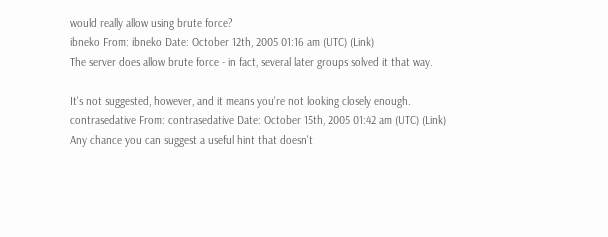would really allow using brute force?
ibneko From: ibneko Date: October 12th, 2005 01:16 am (UTC) (Link)
The server does allow brute force - in fact, several later groups solved it that way.

It's not suggested, however, and it means you're not looking closely enough.
contrasedative From: contrasedative Date: October 15th, 2005 01:42 am (UTC) (Link)
Any chance you can suggest a useful hint that doesn't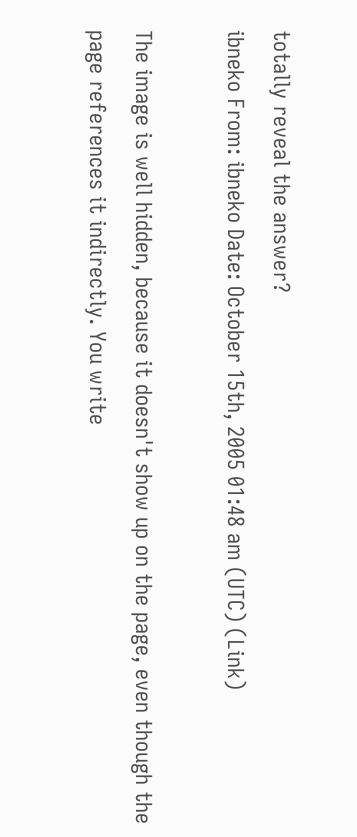totally reveal the answer?
ibneko From: ibneko Date: October 15th, 2005 01:48 am (UTC) (Link)

The image is well hidden, because it doesn't show up on the page, even though the page references it indirectly. You write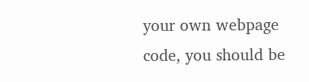your own webpage code, you should be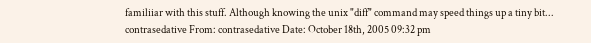familiiar with this stuff. Although knowing the unix "diff" command may speed things up a tiny bit...
contrasedative From: contrasedative Date: October 18th, 2005 09:32 pm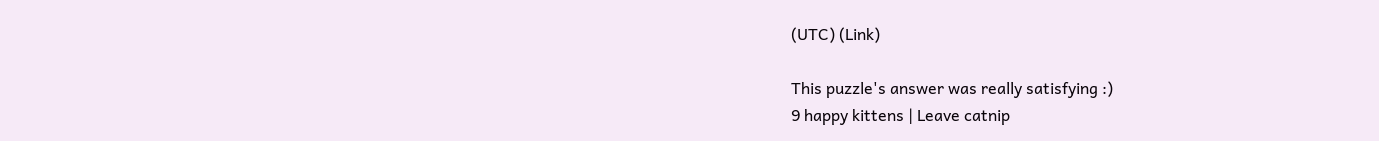(UTC) (Link)

This puzzle's answer was really satisfying :)
9 happy kittens | Leave catnip